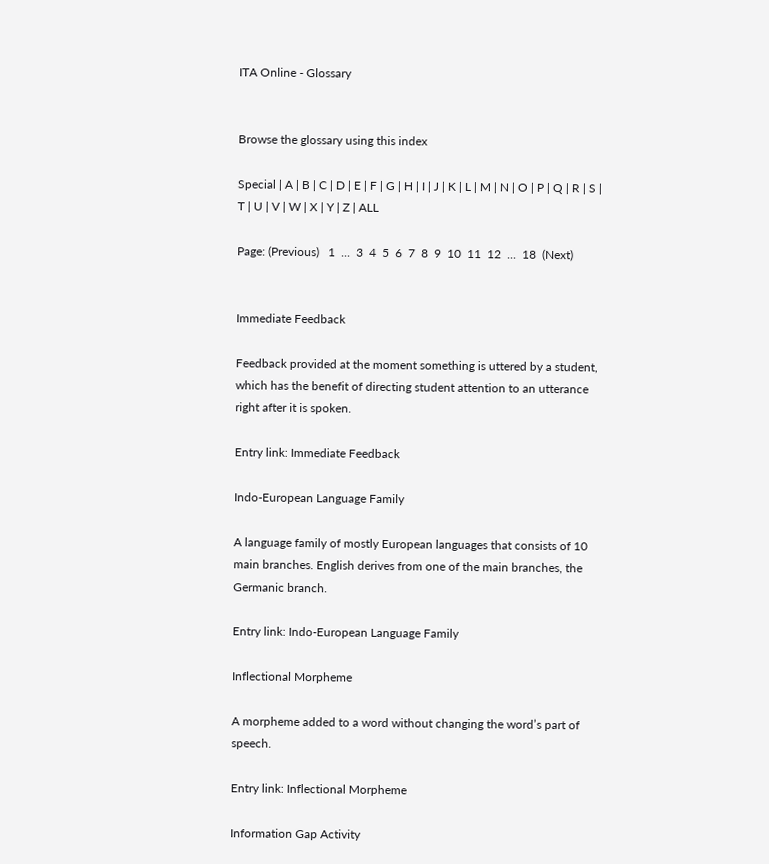ITA Online - Glossary


Browse the glossary using this index

Special | A | B | C | D | E | F | G | H | I | J | K | L | M | N | O | P | Q | R | S | T | U | V | W | X | Y | Z | ALL

Page: (Previous)   1  ...  3  4  5  6  7  8  9  10  11  12  ...  18  (Next)


Immediate Feedback

Feedback provided at the moment something is uttered by a student, which has the benefit of directing student attention to an utterance right after it is spoken.

Entry link: Immediate Feedback

Indo-European Language Family

A language family of mostly European languages that consists of 10 main branches. English derives from one of the main branches, the Germanic branch.

Entry link: Indo-European Language Family

Inflectional Morpheme

A morpheme added to a word without changing the word’s part of speech.

Entry link: Inflectional Morpheme

Information Gap Activity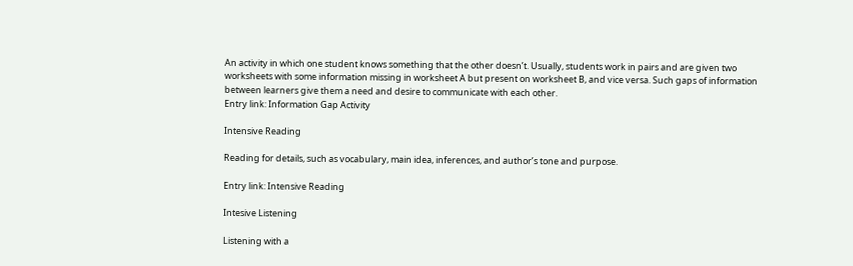An activity in which one student knows something that the other doesn’t. Usually, students work in pairs and are given two worksheets with some information missing in worksheet A but present on worksheet B, and vice versa. Such gaps of information between learners give them a need and desire to communicate with each other.
Entry link: Information Gap Activity

Intensive Reading

Reading for details, such as vocabulary, main idea, inferences, and author’s tone and purpose.

Entry link: Intensive Reading

Intesive Listening

Listening with a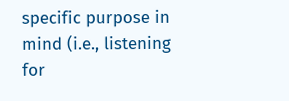specific purpose in mind (i.e., listening for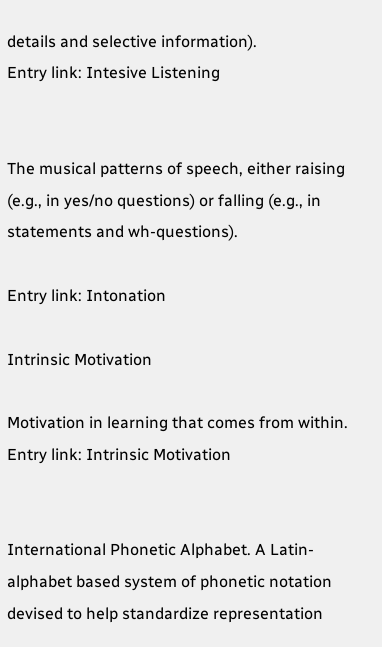details and selective information).
Entry link: Intesive Listening


The musical patterns of speech, either raising (e.g., in yes/no questions) or falling (e.g., in statements and wh-questions).

Entry link: Intonation

Intrinsic Motivation

Motivation in learning that comes from within.
Entry link: Intrinsic Motivation


International Phonetic Alphabet. A Latin-alphabet based system of phonetic notation devised to help standardize representation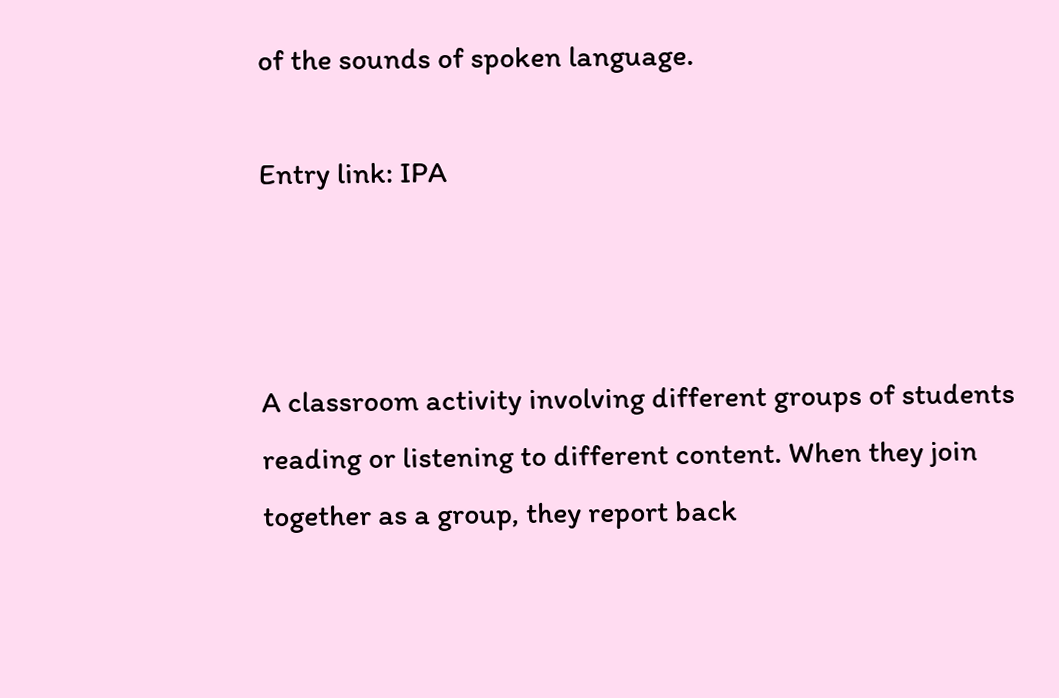of the sounds of spoken language.

Entry link: IPA



A classroom activity involving different groups of students reading or listening to different content. When they join together as a group, they report back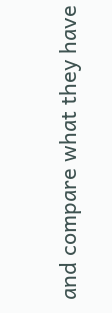and compare what they have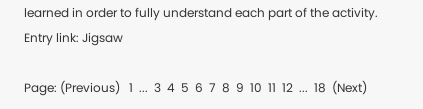learned in order to fully understand each part of the activity.
Entry link: Jigsaw

Page: (Previous)   1  ...  3  4  5  6  7  8  9  10  11  12  ...  18  (Next)